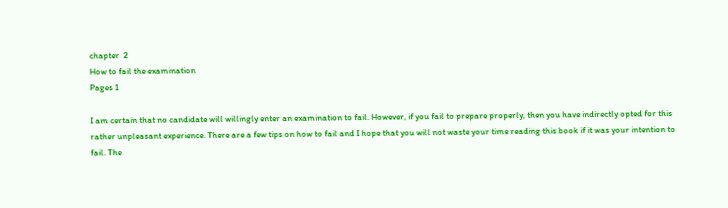chapter  2
How to fail the examination
Pages 1

I am certain that no candidate will willingly enter an examination to fail. However, if you fail to prepare properly, then you have indirectly opted for this rather unpleasant experience. There are a few tips on how to fail and I hope that you will not waste your time reading this book if it was your intention to fail. The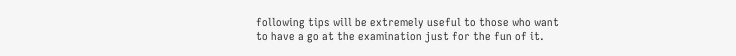following tips will be extremely useful to those who want to have a go at the examination just for the fun of it.